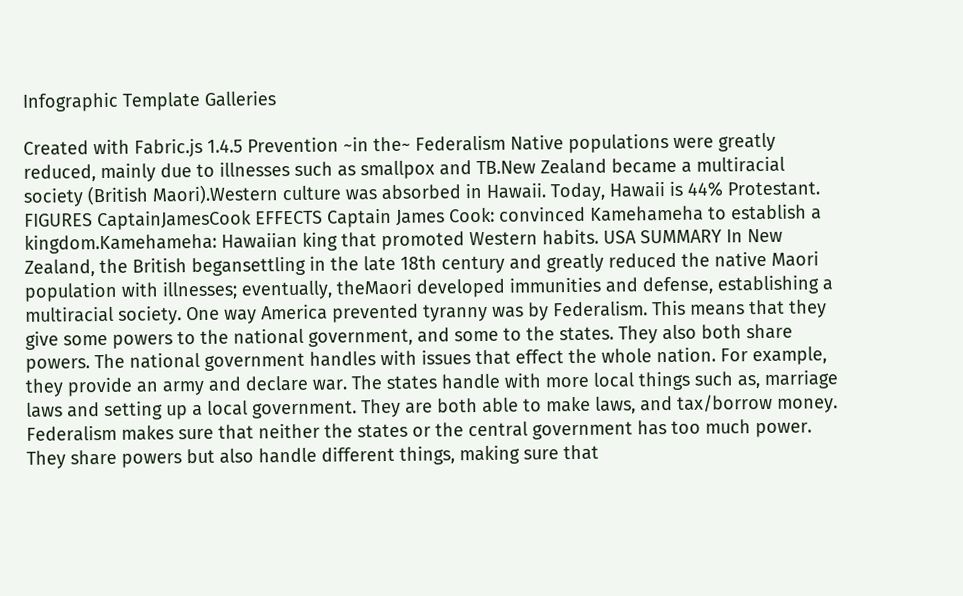Infographic Template Galleries

Created with Fabric.js 1.4.5 Prevention ~in the~ Federalism Native populations were greatly reduced, mainly due to illnesses such as smallpox and TB.New Zealand became a multiracial society (British Maori).Western culture was absorbed in Hawaii. Today, Hawaii is 44% Protestant. FIGURES CaptainJamesCook EFFECTS Captain James Cook: convinced Kamehameha to establish a kingdom.Kamehameha: Hawaiian king that promoted Western habits. USA SUMMARY In New Zealand, the British begansettling in the late 18th century and greatly reduced the native Maori population with illnesses; eventually, theMaori developed immunities and defense, establishing a multiracial society. One way America prevented tyranny was by Federalism. This means that they give some powers to the national government, and some to the states. They also both share powers. The national government handles with issues that effect the whole nation. For example, they provide an army and declare war. The states handle with more local things such as, marriage laws and setting up a local government. They are both able to make laws, and tax/borrow money. Federalism makes sure that neither the states or the central government has too much power. They share powers but also handle different things, making sure that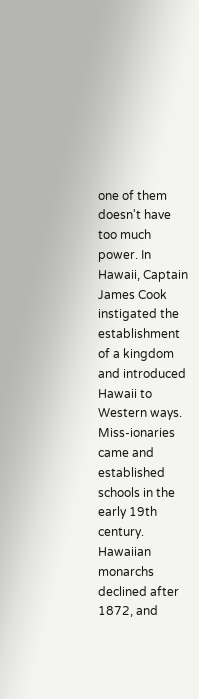one of them doesn't have too much power. In Hawaii, Captain James Cook instigated the establishment of a kingdom and introduced Hawaii to Western ways. Miss-ionaries came and established schools in the early 19th century. Hawaiian monarchs declined after 1872, and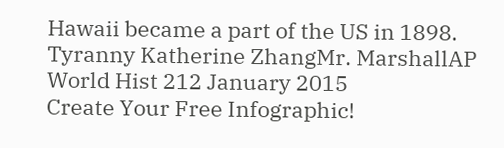Hawaii became a part of the US in 1898. Tyranny Katherine ZhangMr. MarshallAP World Hist 212 January 2015
Create Your Free Infographic!